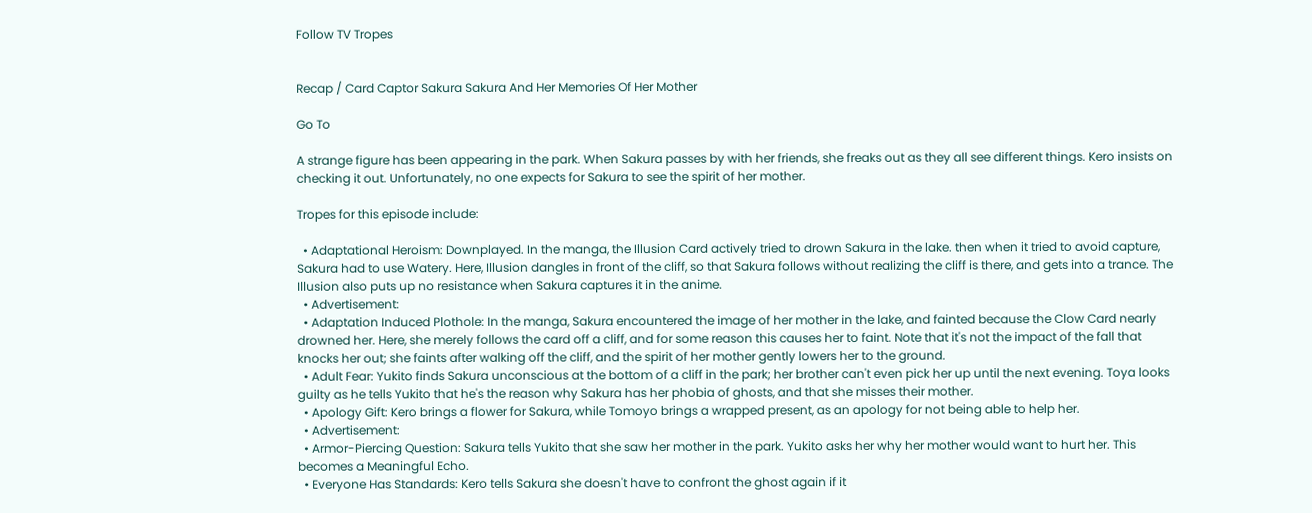Follow TV Tropes


Recap / Card Captor Sakura Sakura And Her Memories Of Her Mother

Go To

A strange figure has been appearing in the park. When Sakura passes by with her friends, she freaks out as they all see different things. Kero insists on checking it out. Unfortunately, no one expects for Sakura to see the spirit of her mother.

Tropes for this episode include:

  • Adaptational Heroism: Downplayed. In the manga, the Illusion Card actively tried to drown Sakura in the lake. then when it tried to avoid capture, Sakura had to use Watery. Here, Illusion dangles in front of the cliff, so that Sakura follows without realizing the cliff is there, and gets into a trance. The Illusion also puts up no resistance when Sakura captures it in the anime.
  • Advertisement:
  • Adaptation Induced Plothole: In the manga, Sakura encountered the image of her mother in the lake, and fainted because the Clow Card nearly drowned her. Here, she merely follows the card off a cliff, and for some reason this causes her to faint. Note that it's not the impact of the fall that knocks her out; she faints after walking off the cliff, and the spirit of her mother gently lowers her to the ground.
  • Adult Fear: Yukito finds Sakura unconscious at the bottom of a cliff in the park; her brother can't even pick her up until the next evening. Toya looks guilty as he tells Yukito that he's the reason why Sakura has her phobia of ghosts, and that she misses their mother.
  • Apology Gift: Kero brings a flower for Sakura, while Tomoyo brings a wrapped present, as an apology for not being able to help her.
  • Advertisement:
  • Armor-Piercing Question: Sakura tells Yukito that she saw her mother in the park. Yukito asks her why her mother would want to hurt her. This becomes a Meaningful Echo.
  • Everyone Has Standards: Kero tells Sakura she doesn't have to confront the ghost again if it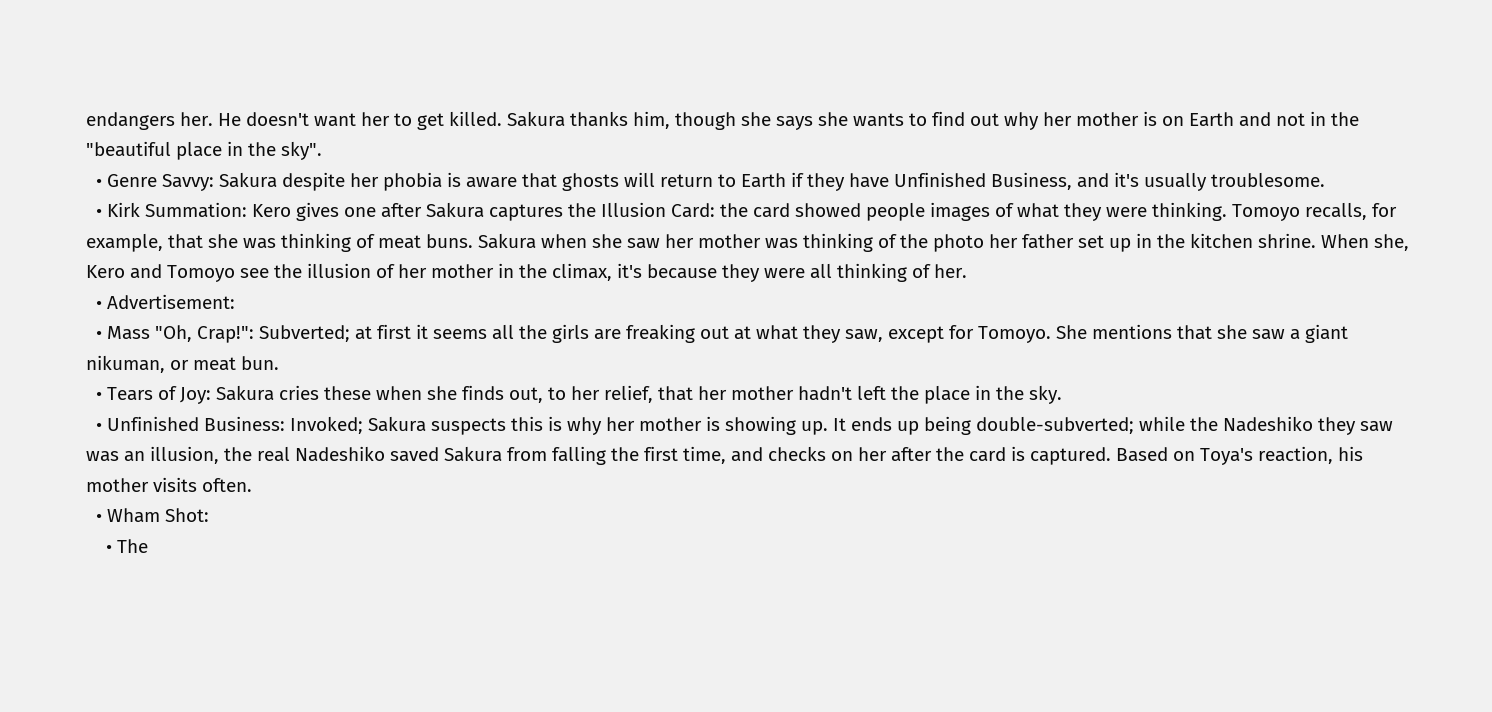endangers her. He doesn't want her to get killed. Sakura thanks him, though she says she wants to find out why her mother is on Earth and not in the "beautiful place in the sky".
  • Genre Savvy: Sakura despite her phobia is aware that ghosts will return to Earth if they have Unfinished Business, and it's usually troublesome.
  • Kirk Summation: Kero gives one after Sakura captures the Illusion Card: the card showed people images of what they were thinking. Tomoyo recalls, for example, that she was thinking of meat buns. Sakura when she saw her mother was thinking of the photo her father set up in the kitchen shrine. When she, Kero and Tomoyo see the illusion of her mother in the climax, it's because they were all thinking of her.
  • Advertisement:
  • Mass "Oh, Crap!": Subverted; at first it seems all the girls are freaking out at what they saw, except for Tomoyo. She mentions that she saw a giant nikuman, or meat bun.
  • Tears of Joy: Sakura cries these when she finds out, to her relief, that her mother hadn't left the place in the sky.
  • Unfinished Business: Invoked; Sakura suspects this is why her mother is showing up. It ends up being double-subverted; while the Nadeshiko they saw was an illusion, the real Nadeshiko saved Sakura from falling the first time, and checks on her after the card is captured. Based on Toya's reaction, his mother visits often.
  • Wham Shot:
    • The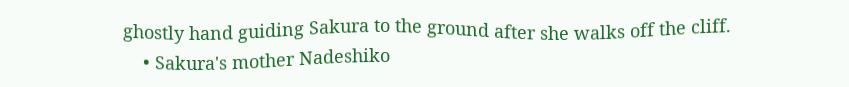ghostly hand guiding Sakura to the ground after she walks off the cliff.
    • Sakura's mother Nadeshiko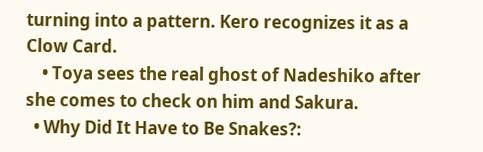turning into a pattern. Kero recognizes it as a Clow Card.
    • Toya sees the real ghost of Nadeshiko after she comes to check on him and Sakura.
  • Why Did It Have to Be Snakes?: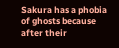Sakura has a phobia of ghosts because after their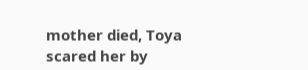mother died, Toya scared her by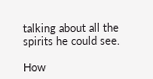talking about all the spirits he could see.

How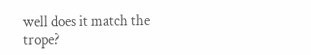well does it match the trope?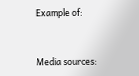Example of:


Media sources: